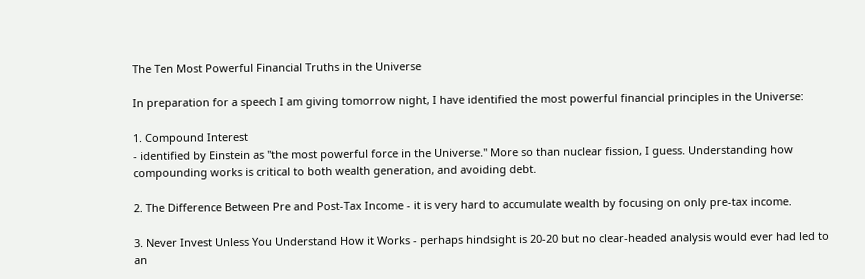The Ten Most Powerful Financial Truths in the Universe

In preparation for a speech I am giving tomorrow night, I have identified the most powerful financial principles in the Universe:

1. Compound Interest
- identified by Einstein as "the most powerful force in the Universe." More so than nuclear fission, I guess. Understanding how compounding works is critical to both wealth generation, and avoiding debt.

2. The Difference Between Pre and Post-Tax Income - it is very hard to accumulate wealth by focusing on only pre-tax income.

3. Never Invest Unless You Understand How it Works - perhaps hindsight is 20-20 but no clear-headed analysis would ever had led to an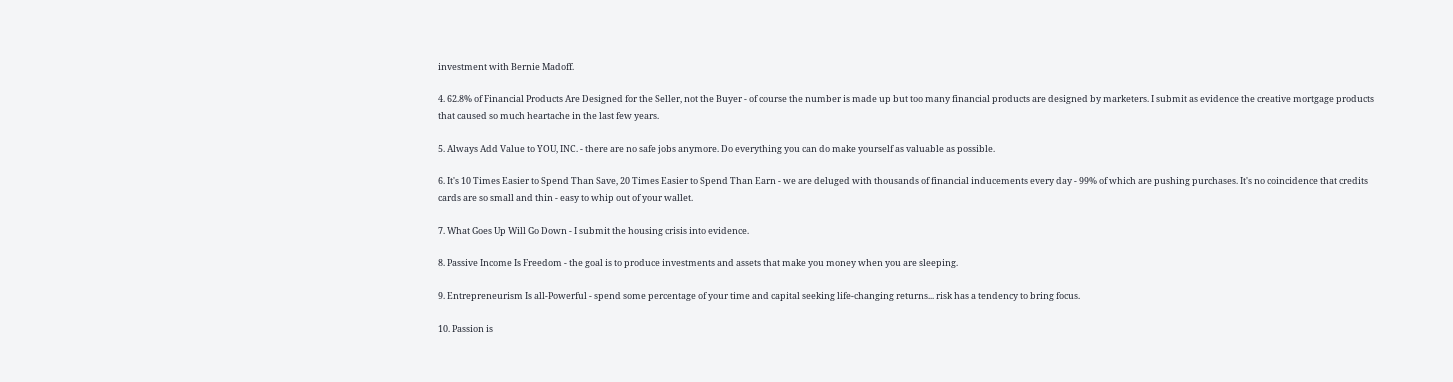investment with Bernie Madoff.

4. 62.8% of Financial Products Are Designed for the Seller, not the Buyer - of course the number is made up but too many financial products are designed by marketers. I submit as evidence the creative mortgage products that caused so much heartache in the last few years.

5. Always Add Value to YOU, INC. - there are no safe jobs anymore. Do everything you can do make yourself as valuable as possible.

6. It's 10 Times Easier to Spend Than Save, 20 Times Easier to Spend Than Earn - we are deluged with thousands of financial inducements every day - 99% of which are pushing purchases. It's no coincidence that credits cards are so small and thin - easy to whip out of your wallet.

7. What Goes Up Will Go Down - I submit the housing crisis into evidence.

8. Passive Income Is Freedom - the goal is to produce investments and assets that make you money when you are sleeping.

9. Entrepreneurism Is all-Powerful - spend some percentage of your time and capital seeking life-changing returns... risk has a tendency to bring focus.

10. Passion is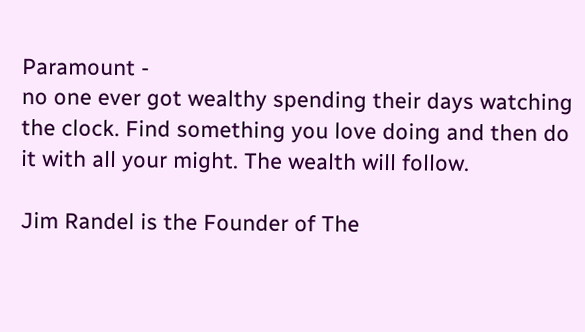Paramount -
no one ever got wealthy spending their days watching the clock. Find something you love doing and then do it with all your might. The wealth will follow.

Jim Randel is the Founder of The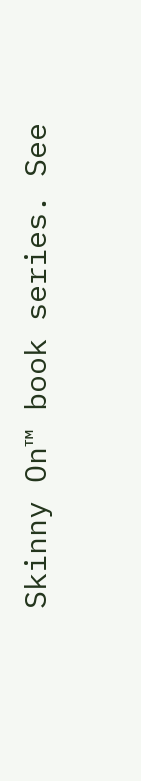Skinny On™ book series. See